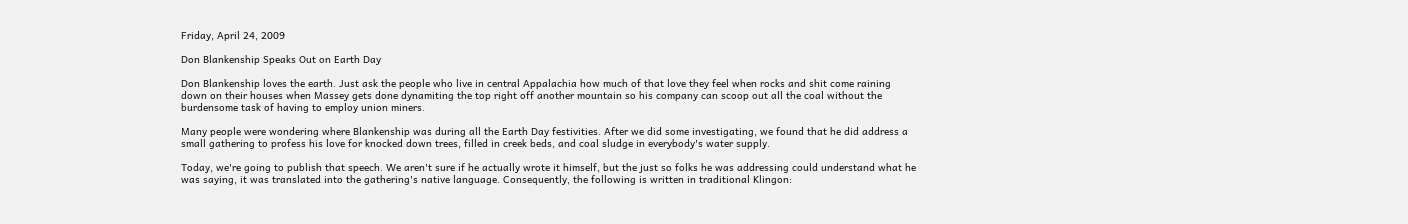Friday, April 24, 2009

Don Blankenship Speaks Out on Earth Day

Don Blankenship loves the earth. Just ask the people who live in central Appalachia how much of that love they feel when rocks and shit come raining down on their houses when Massey gets done dynamiting the top right off another mountain so his company can scoop out all the coal without the burdensome task of having to employ union miners.

Many people were wondering where Blankenship was during all the Earth Day festivities. After we did some investigating, we found that he did address a small gathering to profess his love for knocked down trees, filled in creek beds, and coal sludge in everybody's water supply.

Today, we're going to publish that speech. We aren't sure if he actually wrote it himself, but the just so folks he was addressing could understand what he was saying, it was translated into the gathering's native language. Consequently, the following is written in traditional Klingon: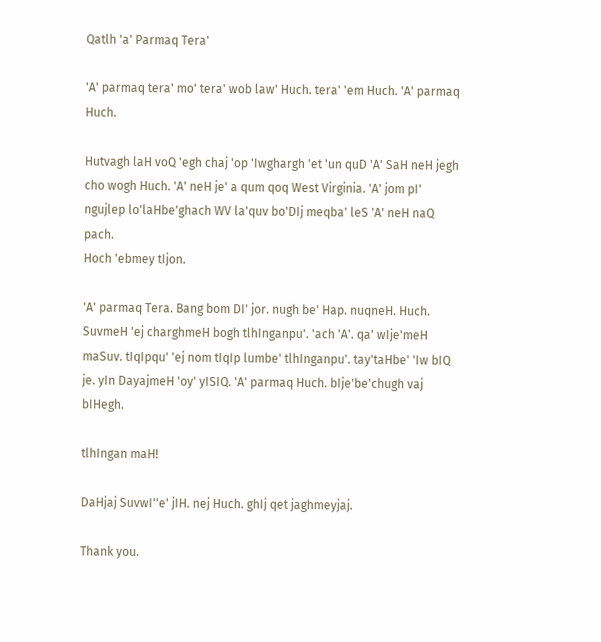Qatlh 'a' Parmaq Tera'

'A' parmaq tera' mo' tera' wob law' Huch. tera' 'em Huch. 'A' parmaq Huch.

Hutvagh laH voQ 'egh chaj 'op 'Iwghargh 'et 'un quD 'A' SaH neH jegh cho wogh Huch. 'A' neH je' a qum qoq West Virginia. 'A' jom pI' ngujlep lo'laHbe'ghach WV la'quv bo'DIj meqba' leS 'A' neH naQ pach.
Hoch 'ebmey tIjon.

'A' parmaq Tera. Bang bom DI' jor. nugh be' Hap. nuqneH. Huch. SuvmeH 'ej charghmeH bogh tlhInganpu'. 'ach 'A'. qa' wIje'meH maSuv. tIqIpqu' 'ej nom tIqIp lumbe' tlhInganpu'. tay'taHbe' 'Iw bIQ je. yIn DayajmeH 'oy' yISIQ. 'A' parmaq Huch. bIje'be'chugh vaj bIHegh.

tlhIngan maH!

DaHjaj SuvwI''e' jIH. nej Huch. ghIj qet jaghmeyjaj.

Thank you.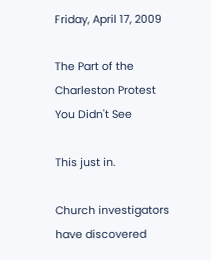Friday, April 17, 2009

The Part of the Charleston Protest You Didn't See

This just in.

Church investigators have discovered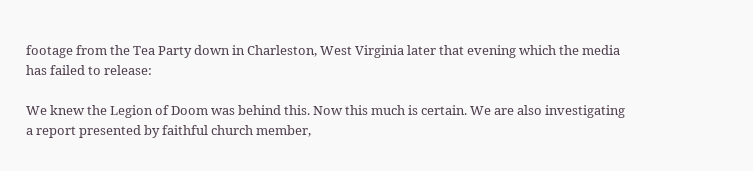footage from the Tea Party down in Charleston, West Virginia later that evening which the media has failed to release:

We knew the Legion of Doom was behind this. Now this much is certain. We are also investigating a report presented by faithful church member,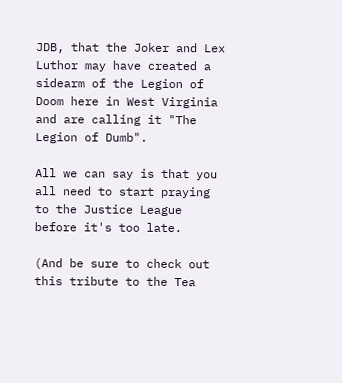JDB, that the Joker and Lex Luthor may have created a sidearm of the Legion of Doom here in West Virginia and are calling it "The Legion of Dumb".

All we can say is that you all need to start praying to the Justice League before it's too late.

(And be sure to check out this tribute to the Tea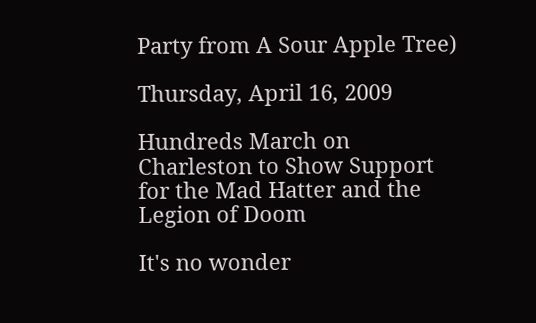Party from A Sour Apple Tree)

Thursday, April 16, 2009

Hundreds March on Charleston to Show Support for the Mad Hatter and the Legion of Doom

It's no wonder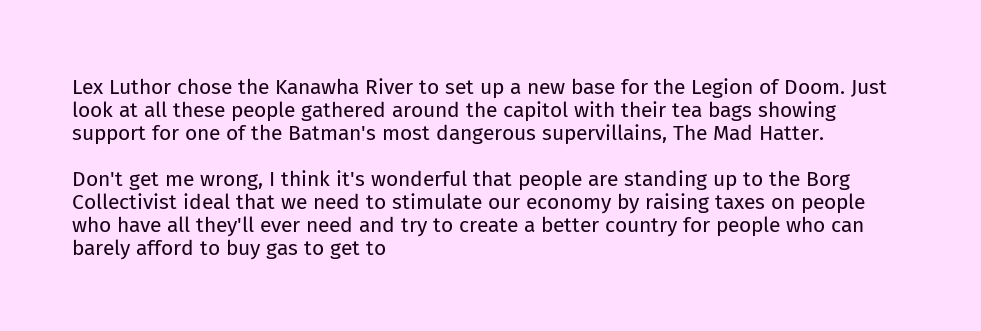Lex Luthor chose the Kanawha River to set up a new base for the Legion of Doom. Just look at all these people gathered around the capitol with their tea bags showing support for one of the Batman's most dangerous supervillains, The Mad Hatter.

Don't get me wrong, I think it's wonderful that people are standing up to the Borg Collectivist ideal that we need to stimulate our economy by raising taxes on people who have all they'll ever need and try to create a better country for people who can barely afford to buy gas to get to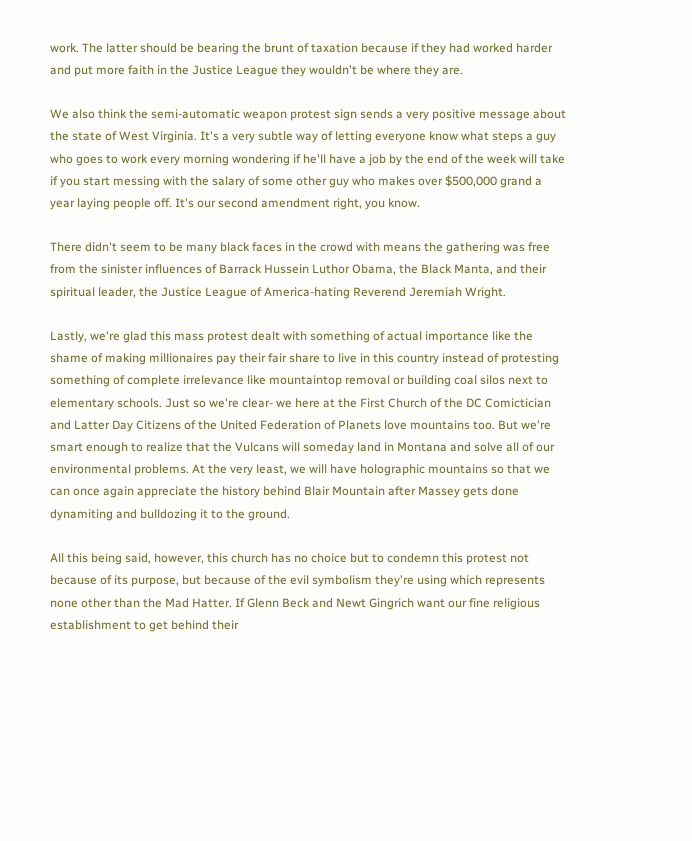work. The latter should be bearing the brunt of taxation because if they had worked harder and put more faith in the Justice League they wouldn't be where they are.

We also think the semi-automatic weapon protest sign sends a very positive message about the state of West Virginia. It's a very subtle way of letting everyone know what steps a guy who goes to work every morning wondering if he'll have a job by the end of the week will take if you start messing with the salary of some other guy who makes over $500,000 grand a year laying people off. It's our second amendment right, you know.

There didn't seem to be many black faces in the crowd with means the gathering was free from the sinister influences of Barrack Hussein Luthor Obama, the Black Manta, and their spiritual leader, the Justice League of America-hating Reverend Jeremiah Wright.

Lastly, we're glad this mass protest dealt with something of actual importance like the shame of making millionaires pay their fair share to live in this country instead of protesting something of complete irrelevance like mountaintop removal or building coal silos next to elementary schools. Just so we're clear- we here at the First Church of the DC Comictician and Latter Day Citizens of the United Federation of Planets love mountains too. But we're smart enough to realize that the Vulcans will someday land in Montana and solve all of our environmental problems. At the very least, we will have holographic mountains so that we can once again appreciate the history behind Blair Mountain after Massey gets done dynamiting and bulldozing it to the ground.

All this being said, however, this church has no choice but to condemn this protest not because of its purpose, but because of the evil symbolism they're using which represents none other than the Mad Hatter. If Glenn Beck and Newt Gingrich want our fine religious establishment to get behind their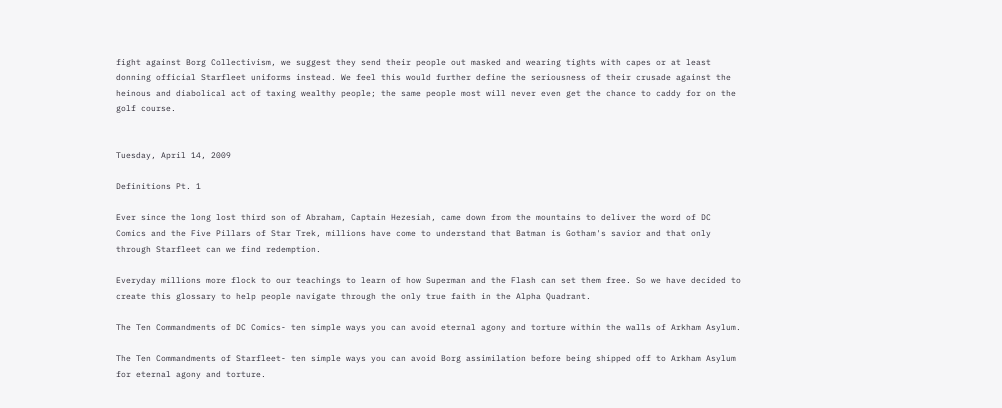fight against Borg Collectivism, we suggest they send their people out masked and wearing tights with capes or at least donning official Starfleet uniforms instead. We feel this would further define the seriousness of their crusade against the heinous and diabolical act of taxing wealthy people; the same people most will never even get the chance to caddy for on the golf course.


Tuesday, April 14, 2009

Definitions Pt. 1

Ever since the long lost third son of Abraham, Captain Hezesiah, came down from the mountains to deliver the word of DC Comics and the Five Pillars of Star Trek, millions have come to understand that Batman is Gotham's savior and that only through Starfleet can we find redemption.

Everyday millions more flock to our teachings to learn of how Superman and the Flash can set them free. So we have decided to create this glossary to help people navigate through the only true faith in the Alpha Quadrant.

The Ten Commandments of DC Comics- ten simple ways you can avoid eternal agony and torture within the walls of Arkham Asylum.

The Ten Commandments of Starfleet- ten simple ways you can avoid Borg assimilation before being shipped off to Arkham Asylum for eternal agony and torture.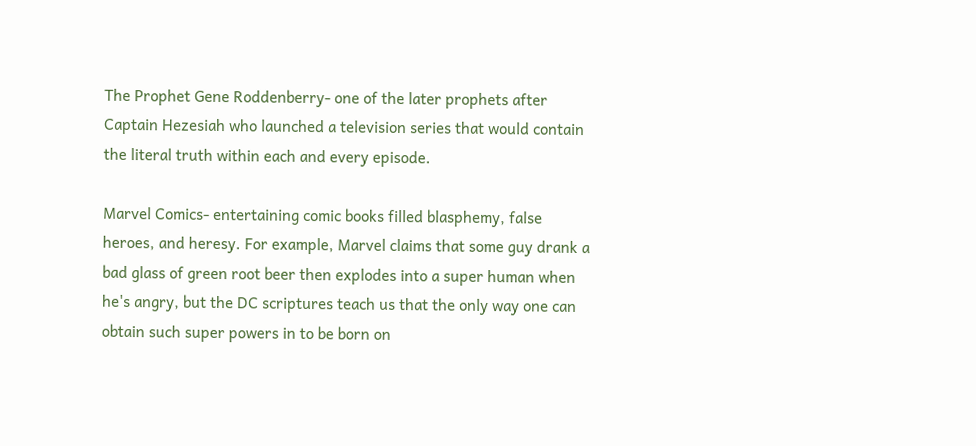The Prophet Gene Roddenberry- one of the later prophets after Captain Hezesiah who launched a television series that would contain the literal truth within each and every episode.

Marvel Comics- entertaining comic books filled blasphemy, false heroes, and heresy. For example, Marvel claims that some guy drank a bad glass of green root beer then explodes into a super human when he's angry, but the DC scriptures teach us that the only way one can obtain such super powers in to be born on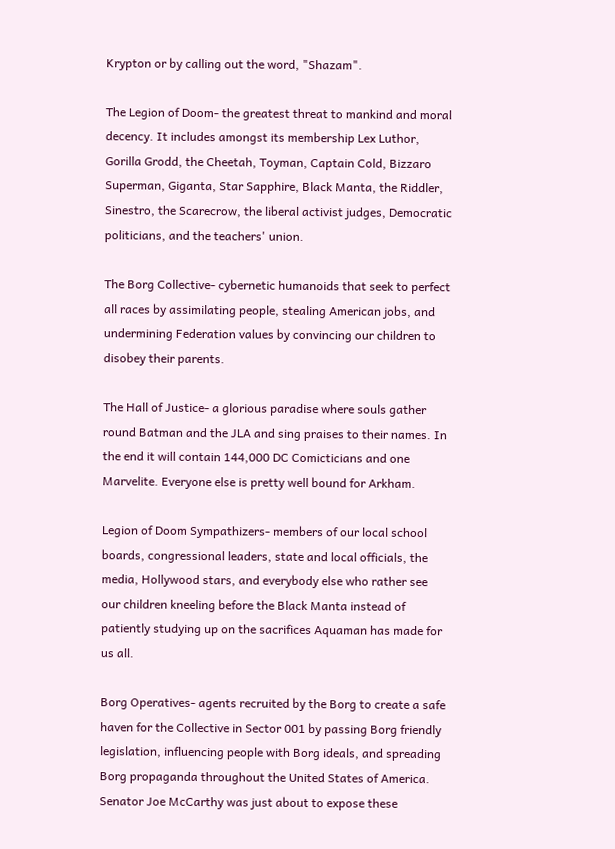Krypton or by calling out the word, "Shazam".

The Legion of Doom- the greatest threat to mankind and moral decency. It includes amongst its membership Lex Luthor, Gorilla Grodd, the Cheetah, Toyman, Captain Cold, Bizzaro Superman, Giganta, Star Sapphire, Black Manta, the Riddler, Sinestro, the Scarecrow, the liberal activist judges, Democratic politicians, and the teachers' union.

The Borg Collective- cybernetic humanoids that seek to perfect all races by assimilating people, stealing American jobs, and undermining Federation values by convincing our children to disobey their parents.

The Hall of Justice- a glorious paradise where souls gather round Batman and the JLA and sing praises to their names. In the end it will contain 144,000 DC Comicticians and one Marvelite. Everyone else is pretty well bound for Arkham.

Legion of Doom Sympathizers- members of our local school boards, congressional leaders, state and local officials, the media, Hollywood stars, and everybody else who rather see our children kneeling before the Black Manta instead of patiently studying up on the sacrifices Aquaman has made for us all.

Borg Operatives- agents recruited by the Borg to create a safe haven for the Collective in Sector 001 by passing Borg friendly legislation, influencing people with Borg ideals, and spreading Borg propaganda throughout the United States of America. Senator Joe McCarthy was just about to expose these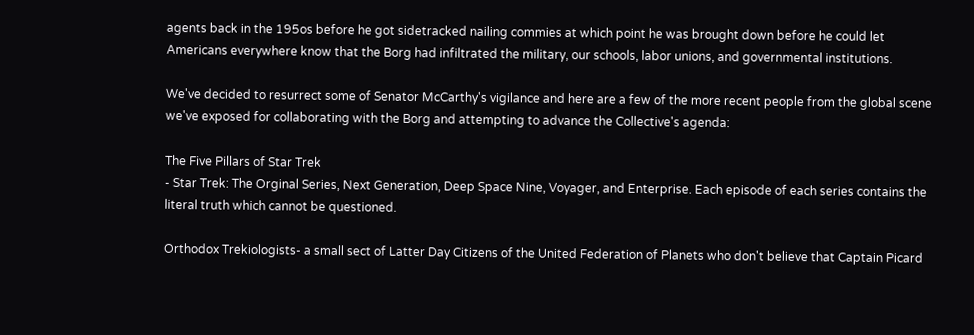agents back in the 195os before he got sidetracked nailing commies at which point he was brought down before he could let Americans everywhere know that the Borg had infiltrated the military, our schools, labor unions, and governmental institutions.

We've decided to resurrect some of Senator McCarthy's vigilance and here are a few of the more recent people from the global scene we've exposed for collaborating with the Borg and attempting to advance the Collective's agenda:

The Five Pillars of Star Trek
- Star Trek: The Orginal Series, Next Generation, Deep Space Nine, Voyager, and Enterprise. Each episode of each series contains the literal truth which cannot be questioned.

Orthodox Trekiologists- a small sect of Latter Day Citizens of the United Federation of Planets who don't believe that Captain Picard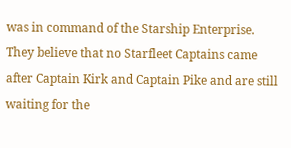was in command of the Starship Enterprise. They believe that no Starfleet Captains came after Captain Kirk and Captain Pike and are still waiting for the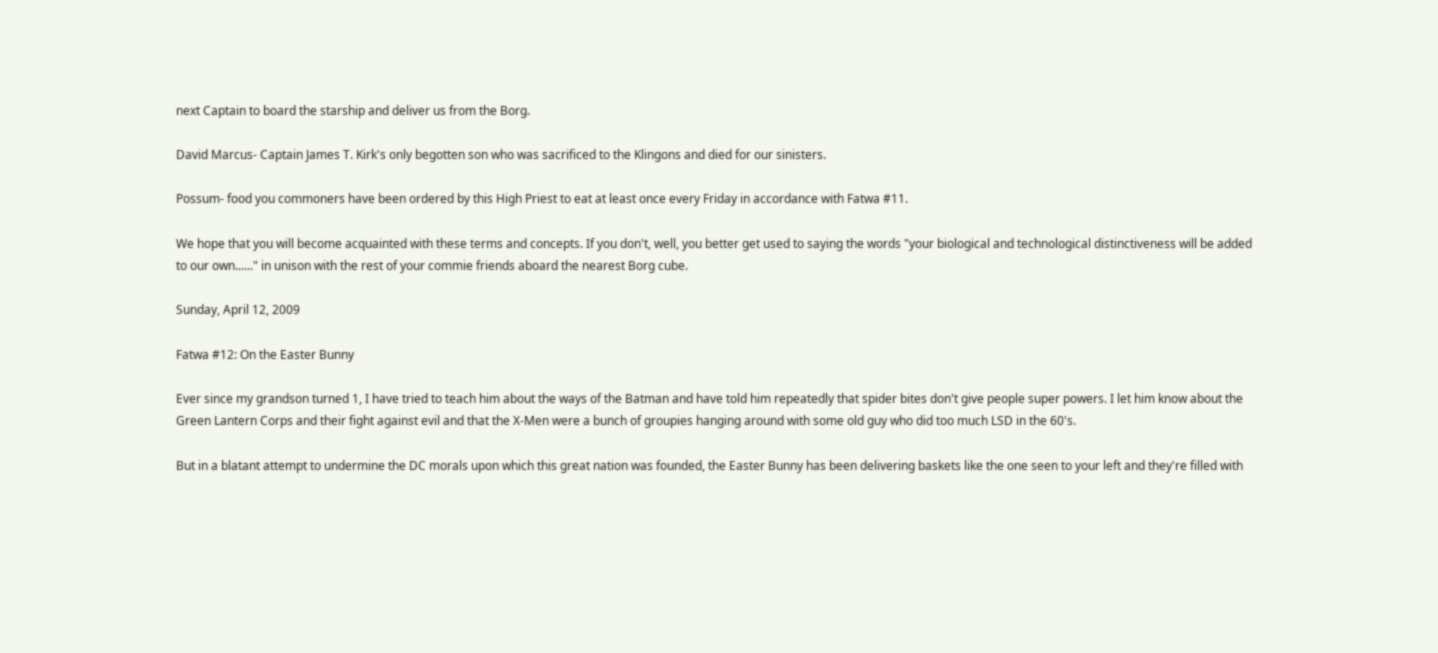next Captain to board the starship and deliver us from the Borg.

David Marcus- Captain James T. Kirk's only begotten son who was sacrificed to the Klingons and died for our sinisters.

Possum- food you commoners have been ordered by this High Priest to eat at least once every Friday in accordance with Fatwa #11.

We hope that you will become acquainted with these terms and concepts. If you don't, well, you better get used to saying the words "your biological and technological distinctiveness will be added to our own......" in unison with the rest of your commie friends aboard the nearest Borg cube.

Sunday, April 12, 2009

Fatwa #12: On the Easter Bunny

Ever since my grandson turned 1, I have tried to teach him about the ways of the Batman and have told him repeatedly that spider bites don't give people super powers. I let him know about the Green Lantern Corps and their fight against evil and that the X-Men were a bunch of groupies hanging around with some old guy who did too much LSD in the 60's.

But in a blatant attempt to undermine the DC morals upon which this great nation was founded, the Easter Bunny has been delivering baskets like the one seen to your left and they're filled with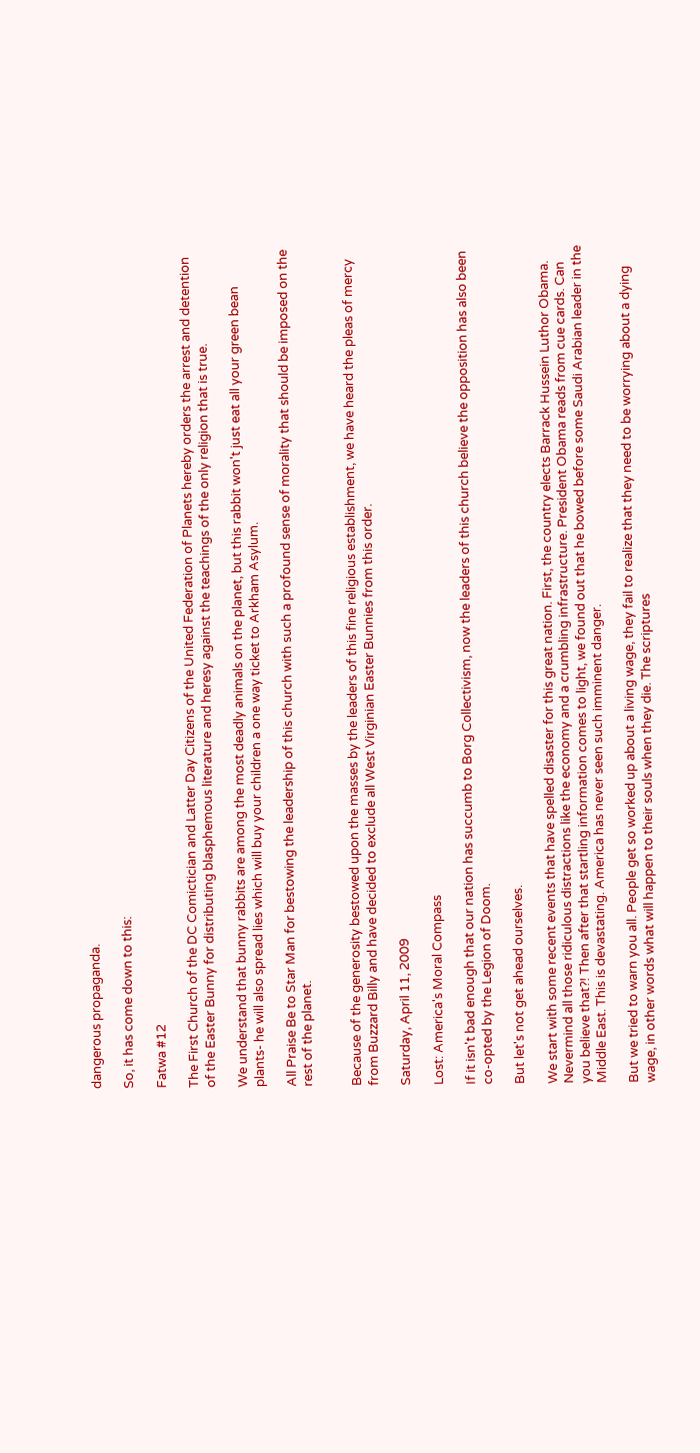dangerous propaganda.

So, it has come down to this:

Fatwa #12

The First Church of the DC Comictician and Latter Day Citizens of the United Federation of Planets hereby orders the arrest and detention of the Easter Bunny for distributing blasphemous literature and heresy against the teachings of the only religion that is true.

We understand that bunny rabbits are among the most deadly animals on the planet, but this rabbit won't just eat all your green bean plants- he will also spread lies which will buy your children a one way ticket to Arkham Asylum.

All Praise Be to Star Man for bestowing the leadership of this church with such a profound sense of morality that should be imposed on the rest of the planet.


Because of the generosity bestowed upon the masses by the leaders of this fine religious establishment, we have heard the pleas of mercy from Buzzard Billy and have decided to exclude all West Virginian Easter Bunnies from this order.

Saturday, April 11, 2009

Lost: America's Moral Compass

If it isn't bad enough that our nation has succumb to Borg Collectivism, now the leaders of this church believe the opposition has also been co-opted by the Legion of Doom.

But let's not get ahead ourselves.

We start with some recent events that have spelled disaster for this great nation. First, the country elects Barrack Hussein Luthor Obama. Nevermind all those ridiculous distractions like the economy and a crumbling infrastructure. President Obama reads from cue cards. Can you believe that?! Then after that startling information comes to light, we found out that he bowed before some Saudi Arabian leader in the Middle East. This is devastating. America has never seen such imminent danger.

But we tried to warn you all. People get so worked up about a living wage, they fail to realize that they need to be worrying about a dying wage, in other words what will happen to their souls when they die. The scriptures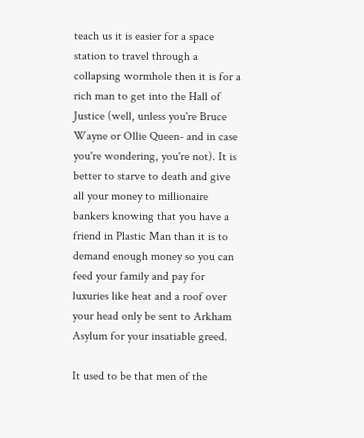teach us it is easier for a space station to travel through a collapsing wormhole then it is for a rich man to get into the Hall of Justice (well, unless you're Bruce Wayne or Ollie Queen- and in case you're wondering, you're not). It is better to starve to death and give all your money to millionaire bankers knowing that you have a friend in Plastic Man than it is to demand enough money so you can feed your family and pay for luxuries like heat and a roof over your head only be sent to Arkham Asylum for your insatiable greed.

It used to be that men of the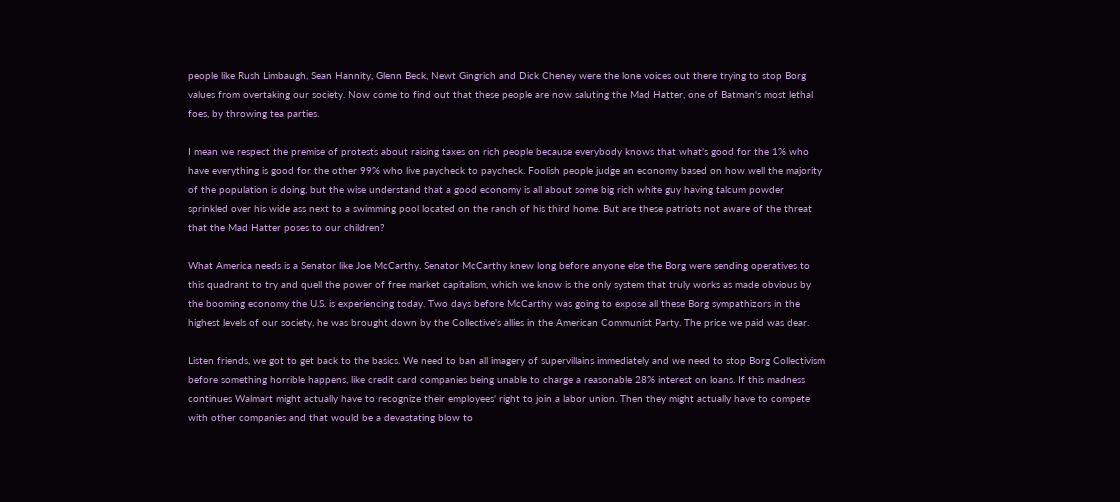people like Rush Limbaugh, Sean Hannity, Glenn Beck, Newt Gingrich and Dick Cheney were the lone voices out there trying to stop Borg values from overtaking our society. Now come to find out that these people are now saluting the Mad Hatter, one of Batman's most lethal foes, by throwing tea parties.

I mean we respect the premise of protests about raising taxes on rich people because everybody knows that what's good for the 1% who have everything is good for the other 99% who live paycheck to paycheck. Foolish people judge an economy based on how well the majority of the population is doing, but the wise understand that a good economy is all about some big rich white guy having talcum powder sprinkled over his wide ass next to a swimming pool located on the ranch of his third home. But are these patriots not aware of the threat that the Mad Hatter poses to our children?

What America needs is a Senator like Joe McCarthy. Senator McCarthy knew long before anyone else the Borg were sending operatives to this quadrant to try and quell the power of free market capitalism, which we know is the only system that truly works as made obvious by the booming economy the U.S. is experiencing today. Two days before McCarthy was going to expose all these Borg sympathizors in the highest levels of our society, he was brought down by the Collective's allies in the American Communist Party. The price we paid was dear.

Listen friends, we got to get back to the basics. We need to ban all imagery of supervillains immediately and we need to stop Borg Collectivism before something horrible happens, like credit card companies being unable to charge a reasonable 28% interest on loans. If this madness continues Walmart might actually have to recognize their employees' right to join a labor union. Then they might actually have to compete with other companies and that would be a devastating blow to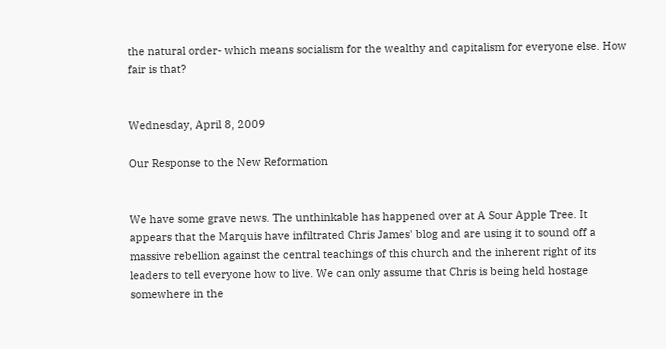the natural order- which means socialism for the wealthy and capitalism for everyone else. How fair is that?


Wednesday, April 8, 2009

Our Response to the New Reformation


We have some grave news. The unthinkable has happened over at A Sour Apple Tree. It appears that the Marquis have infiltrated Chris James' blog and are using it to sound off a massive rebellion against the central teachings of this church and the inherent right of its leaders to tell everyone how to live. We can only assume that Chris is being held hostage somewhere in the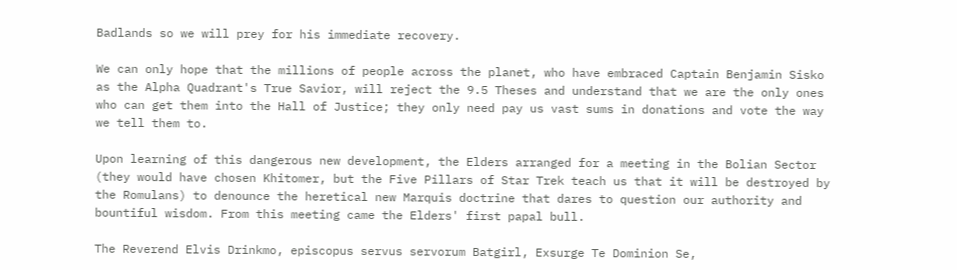Badlands so we will prey for his immediate recovery.

We can only hope that the millions of people across the planet, who have embraced Captain Benjamin Sisko as the Alpha Quadrant's True Savior, will reject the 9.5 Theses and understand that we are the only ones who can get them into the Hall of Justice; they only need pay us vast sums in donations and vote the way we tell them to.

Upon learning of this dangerous new development, the Elders arranged for a meeting in the Bolian Sector (they would have chosen Khitomer, but the Five Pillars of Star Trek teach us that it will be destroyed by the Romulans) to denounce the heretical new Marquis doctrine that dares to question our authority and bountiful wisdom. From this meeting came the Elders' first papal bull.

The Reverend Elvis Drinkmo, episcopus servus servorum Batgirl, Exsurge Te Dominion Se,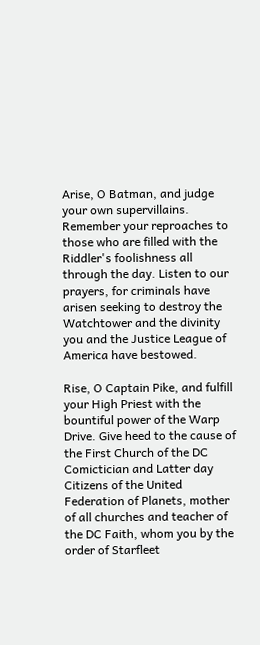Arise, O Batman, and judge your own supervillains. Remember your reproaches to those who are filled with the Riddler's foolishness all through the day. Listen to our prayers, for criminals have arisen seeking to destroy the Watchtower and the divinity you and the Justice League of America have bestowed.

Rise, O Captain Pike, and fulfill your High Priest with the bountiful power of the Warp Drive. Give heed to the cause of the First Church of the DC Comictician and Latter day Citizens of the United Federation of Planets, mother of all churches and teacher of the DC Faith, whom you by the order of Starfleet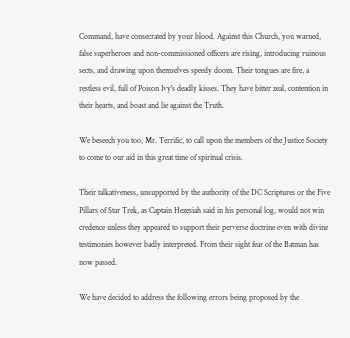Command, have consecrated by your blood. Against this Church, you warned, false superheroes and non-commissioned officers are rising, introducing ruinous sects, and drawing upon themselves speedy doom. Their tongues are fire, a restless evil, full of Poison Ivy's deadly kisses. They have bitter zeal, contention in their hearts, and boast and lie against the Truth.

We beseech you too, Mr. Terrific, to call upon the members of the Justice Society to come to our aid in this great time of spiritual crisis.

Their talkativeness, unsupported by the authority of the DC Scriptures or the Five Pillars of Star Trek, as Captain Hezesiah said in his personal log, would not win credence unless they appeared to support their perverse doctrine even with divine testimonies however badly interpreted. From their sight fear of the Batman has now passed.

We have decided to address the following errors being proposed by the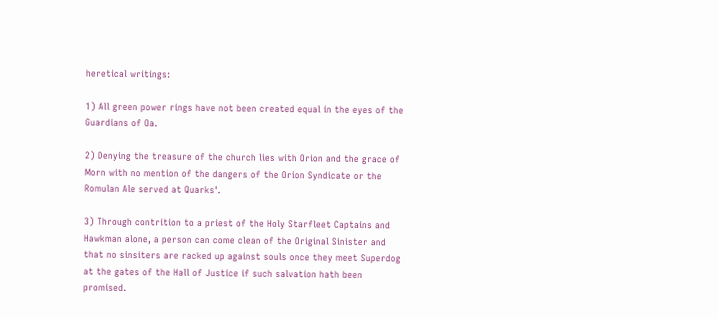heretical writings:

1) All green power rings have not been created equal in the eyes of the Guardians of Oa.

2) Denying the treasure of the church lies with Orion and the grace of Morn with no mention of the dangers of the Orion Syndicate or the Romulan Ale served at Quarks'.

3) Through contrition to a priest of the Holy Starfleet Captains and Hawkman alone, a person can come clean of the Original Sinister and that no sinsiters are racked up against souls once they meet Superdog at the gates of the Hall of Justice if such salvation hath been promised.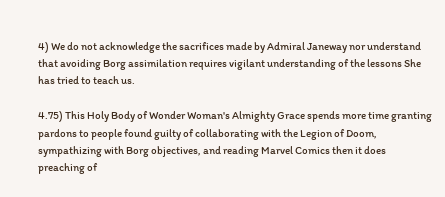4) We do not acknowledge the sacrifices made by Admiral Janeway nor understand that avoiding Borg assimilation requires vigilant understanding of the lessons She has tried to teach us.

4.75) This Holy Body of Wonder Woman's Almighty Grace spends more time granting pardons to people found guilty of collaborating with the Legion of Doom, sympathizing with Borg objectives, and reading Marvel Comics then it does preaching of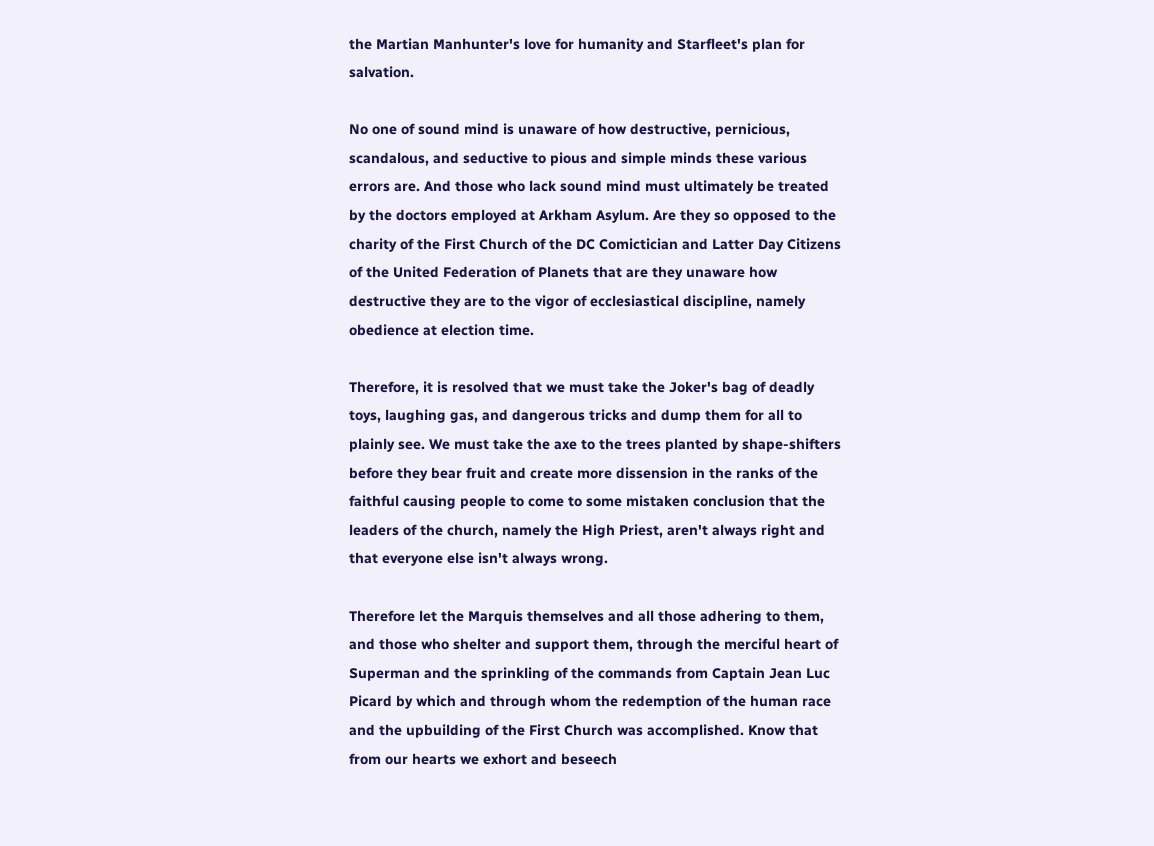the Martian Manhunter's love for humanity and Starfleet's plan for salvation.

No one of sound mind is unaware of how destructive, pernicious, scandalous, and seductive to pious and simple minds these various errors are. And those who lack sound mind must ultimately be treated by the doctors employed at Arkham Asylum. Are they so opposed to the charity of the First Church of the DC Comictician and Latter Day Citizens of the United Federation of Planets that are they unaware how destructive they are to the vigor of ecclesiastical discipline, namely obedience at election time.

Therefore, it is resolved that we must take the Joker's bag of deadly toys, laughing gas, and dangerous tricks and dump them for all to plainly see. We must take the axe to the trees planted by shape-shifters before they bear fruit and create more dissension in the ranks of the faithful causing people to come to some mistaken conclusion that the leaders of the church, namely the High Priest, aren't always right and that everyone else isn't always wrong.

Therefore let the Marquis themselves and all those adhering to them, and those who shelter and support them, through the merciful heart of Superman and the sprinkling of the commands from Captain Jean Luc Picard by which and through whom the redemption of the human race and the upbuilding of the First Church was accomplished. Know that from our hearts we exhort and beseech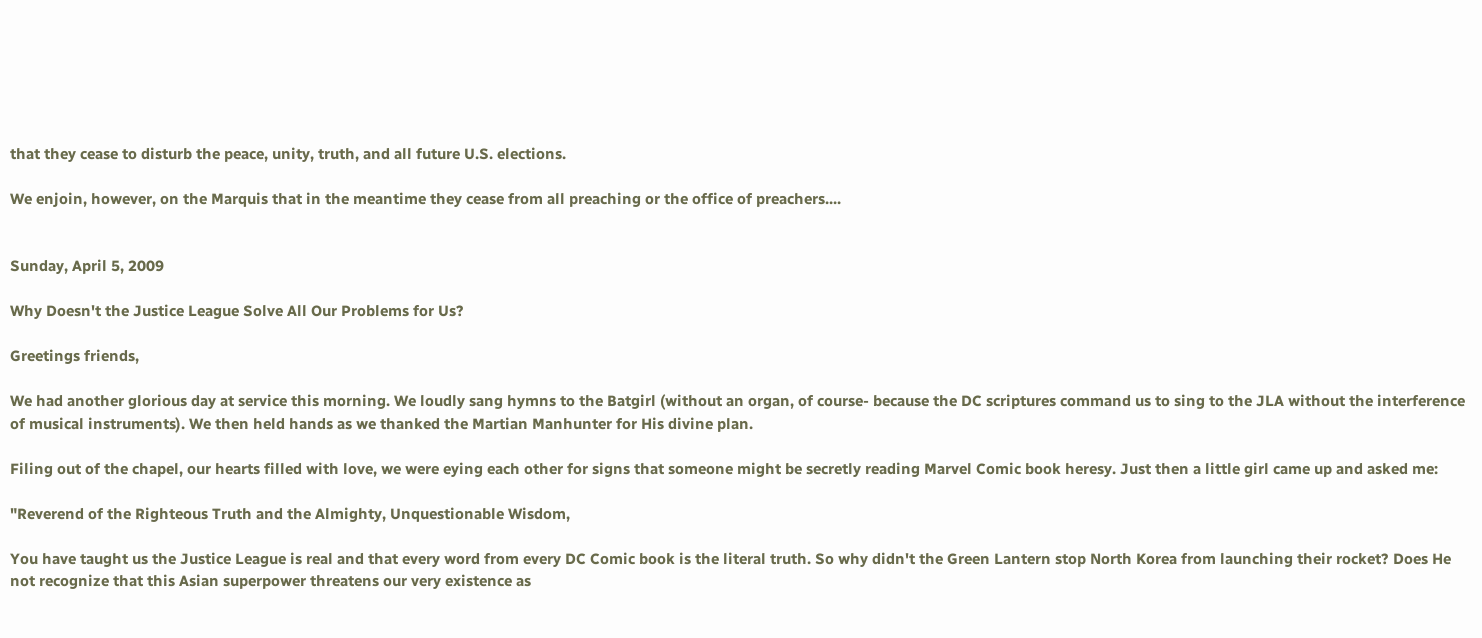that they cease to disturb the peace, unity, truth, and all future U.S. elections.

We enjoin, however, on the Marquis that in the meantime they cease from all preaching or the office of preachers....


Sunday, April 5, 2009

Why Doesn't the Justice League Solve All Our Problems for Us?

Greetings friends,

We had another glorious day at service this morning. We loudly sang hymns to the Batgirl (without an organ, of course- because the DC scriptures command us to sing to the JLA without the interference of musical instruments). We then held hands as we thanked the Martian Manhunter for His divine plan.

Filing out of the chapel, our hearts filled with love, we were eying each other for signs that someone might be secretly reading Marvel Comic book heresy. Just then a little girl came up and asked me:

"Reverend of the Righteous Truth and the Almighty, Unquestionable Wisdom,

You have taught us the Justice League is real and that every word from every DC Comic book is the literal truth. So why didn't the Green Lantern stop North Korea from launching their rocket? Does He not recognize that this Asian superpower threatens our very existence as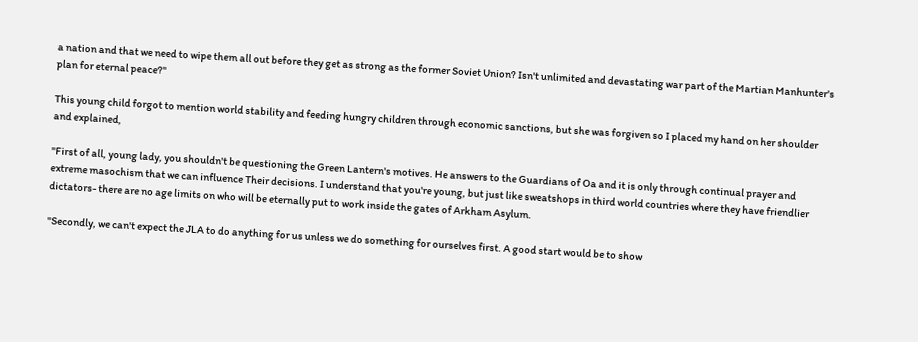a nation and that we need to wipe them all out before they get as strong as the former Soviet Union? Isn't unlimited and devastating war part of the Martian Manhunter's plan for eternal peace?"

This young child forgot to mention world stability and feeding hungry children through economic sanctions, but she was forgiven so I placed my hand on her shoulder and explained,

"First of all, young lady, you shouldn't be questioning the Green Lantern's motives. He answers to the Guardians of Oa and it is only through continual prayer and extreme masochism that we can influence Their decisions. I understand that you're young, but just like sweatshops in third world countries where they have friendlier dictators- there are no age limits on who will be eternally put to work inside the gates of Arkham Asylum.

"Secondly, we can't expect the JLA to do anything for us unless we do something for ourselves first. A good start would be to show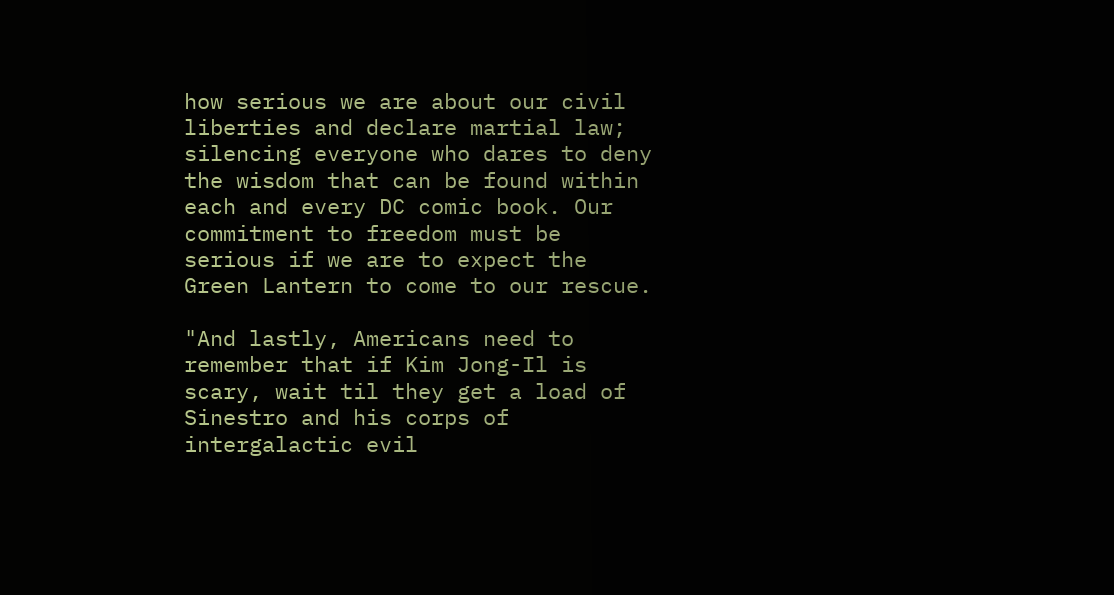how serious we are about our civil liberties and declare martial law; silencing everyone who dares to deny the wisdom that can be found within each and every DC comic book. Our commitment to freedom must be serious if we are to expect the Green Lantern to come to our rescue.

"And lastly, Americans need to remember that if Kim Jong-Il is scary, wait til they get a load of Sinestro and his corps of intergalactic evil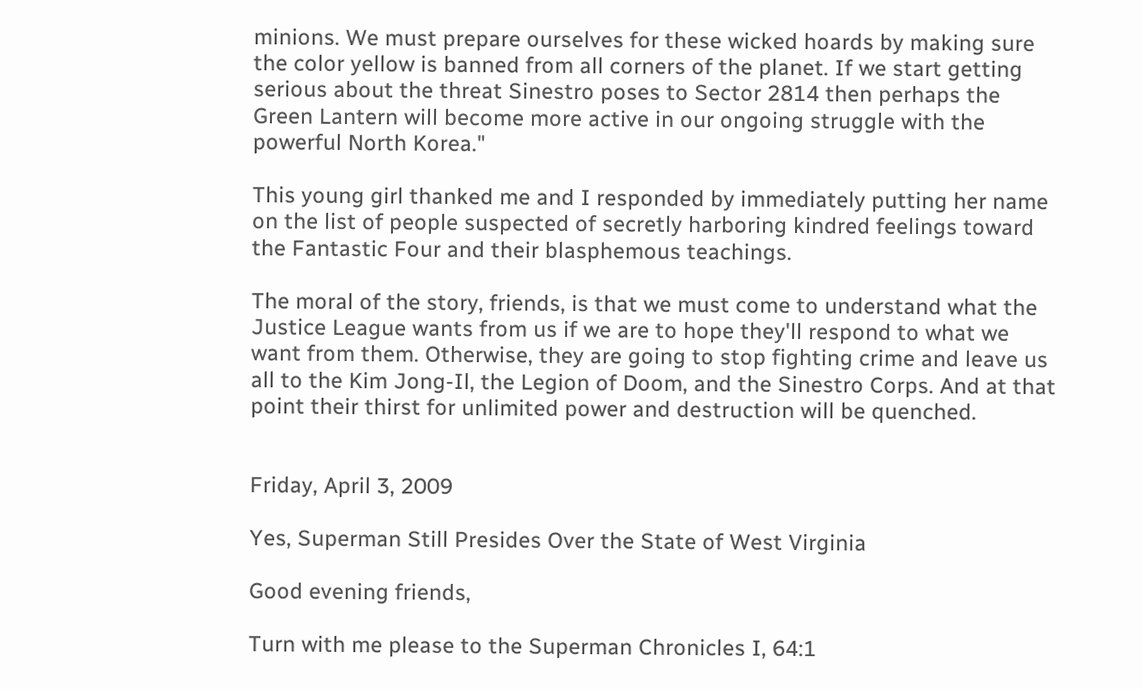minions. We must prepare ourselves for these wicked hoards by making sure the color yellow is banned from all corners of the planet. If we start getting serious about the threat Sinestro poses to Sector 2814 then perhaps the Green Lantern will become more active in our ongoing struggle with the powerful North Korea."

This young girl thanked me and I responded by immediately putting her name on the list of people suspected of secretly harboring kindred feelings toward the Fantastic Four and their blasphemous teachings.

The moral of the story, friends, is that we must come to understand what the Justice League wants from us if we are to hope they'll respond to what we want from them. Otherwise, they are going to stop fighting crime and leave us all to the Kim Jong-Il, the Legion of Doom, and the Sinestro Corps. And at that point their thirst for unlimited power and destruction will be quenched.


Friday, April 3, 2009

Yes, Superman Still Presides Over the State of West Virginia

Good evening friends,

Turn with me please to the Superman Chronicles I, 64:1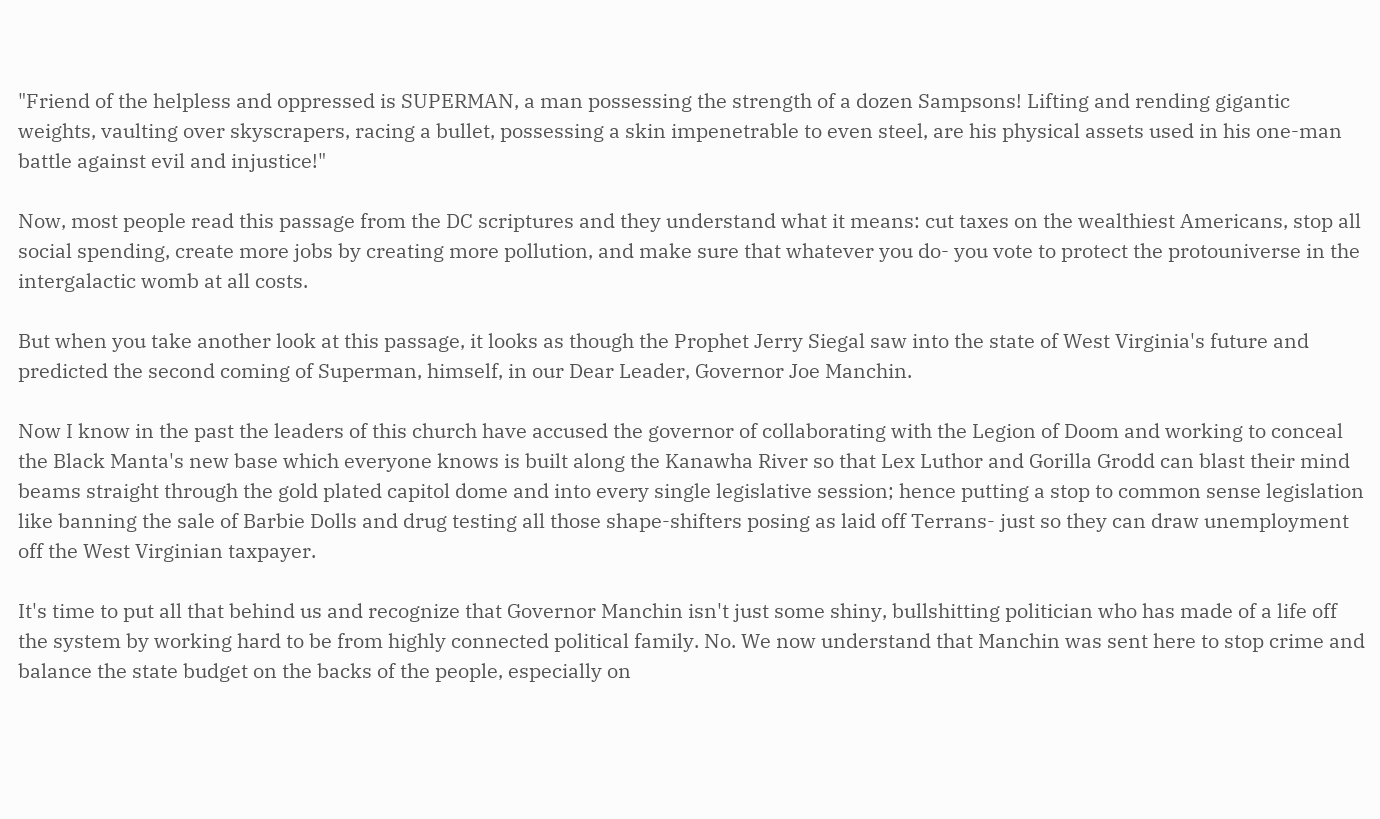"Friend of the helpless and oppressed is SUPERMAN, a man possessing the strength of a dozen Sampsons! Lifting and rending gigantic weights, vaulting over skyscrapers, racing a bullet, possessing a skin impenetrable to even steel, are his physical assets used in his one-man battle against evil and injustice!"

Now, most people read this passage from the DC scriptures and they understand what it means: cut taxes on the wealthiest Americans, stop all social spending, create more jobs by creating more pollution, and make sure that whatever you do- you vote to protect the protouniverse in the intergalactic womb at all costs.

But when you take another look at this passage, it looks as though the Prophet Jerry Siegal saw into the state of West Virginia's future and predicted the second coming of Superman, himself, in our Dear Leader, Governor Joe Manchin.

Now I know in the past the leaders of this church have accused the governor of collaborating with the Legion of Doom and working to conceal the Black Manta's new base which everyone knows is built along the Kanawha River so that Lex Luthor and Gorilla Grodd can blast their mind beams straight through the gold plated capitol dome and into every single legislative session; hence putting a stop to common sense legislation like banning the sale of Barbie Dolls and drug testing all those shape-shifters posing as laid off Terrans- just so they can draw unemployment off the West Virginian taxpayer.

It's time to put all that behind us and recognize that Governor Manchin isn't just some shiny, bullshitting politician who has made of a life off the system by working hard to be from highly connected political family. No. We now understand that Manchin was sent here to stop crime and balance the state budget on the backs of the people, especially on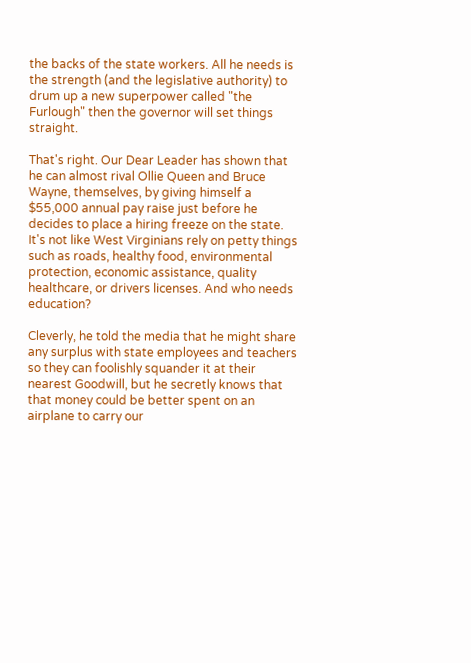the backs of the state workers. All he needs is the strength (and the legislative authority) to drum up a new superpower called "the Furlough" then the governor will set things straight.

That's right. Our Dear Leader has shown that he can almost rival Ollie Queen and Bruce Wayne, themselves, by giving himself a $55,000 annual pay raise just before he decides to place a hiring freeze on the state. It's not like West Virginians rely on petty things such as roads, healthy food, environmental protection, economic assistance, quality healthcare, or drivers licenses. And who needs education?

Cleverly, he told the media that he might share any surplus with state employees and teachers so they can foolishly squander it at their nearest Goodwill, but he secretly knows that that money could be better spent on an airplane to carry our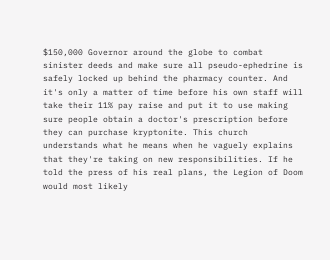$150,000 Governor around the globe to combat sinister deeds and make sure all pseudo-ephedrine is safely locked up behind the pharmacy counter. And it's only a matter of time before his own staff will take their 11% pay raise and put it to use making sure people obtain a doctor's prescription before they can purchase kryptonite. This church understands what he means when he vaguely explains that they're taking on new responsibilities. If he told the press of his real plans, the Legion of Doom would most likely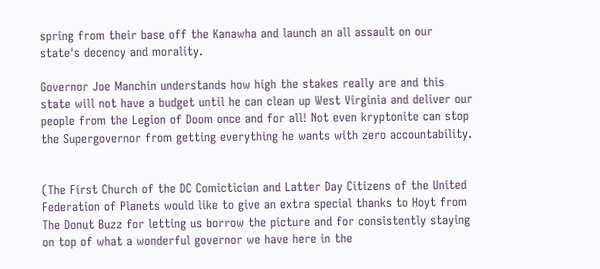spring from their base off the Kanawha and launch an all assault on our state's decency and morality.

Governor Joe Manchin understands how high the stakes really are and this state will not have a budget until he can clean up West Virginia and deliver our people from the Legion of Doom once and for all! Not even kryptonite can stop the Supergovernor from getting everything he wants with zero accountability.


(The First Church of the DC Comictician and Latter Day Citizens of the United Federation of Planets would like to give an extra special thanks to Hoyt from The Donut Buzz for letting us borrow the picture and for consistently staying on top of what a wonderful governor we have here in the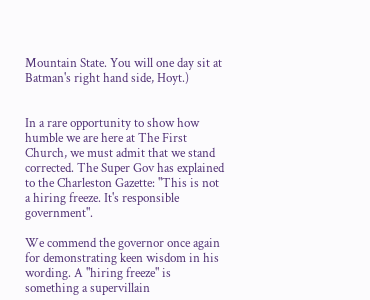Mountain State. You will one day sit at Batman's right hand side, Hoyt.)


In a rare opportunity to show how humble we are here at The First Church, we must admit that we stand corrected. The Super Gov has explained to the Charleston Gazette: "This is not a hiring freeze. It's responsible government".

We commend the governor once again for demonstrating keen wisdom in his wording. A "hiring freeze" is something a supervillain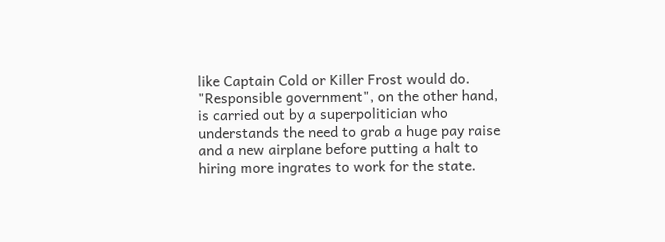like Captain Cold or Killer Frost would do. "Responsible government", on the other hand, is carried out by a superpolitician who understands the need to grab a huge pay raise and a new airplane before putting a halt to hiring more ingrates to work for the state.